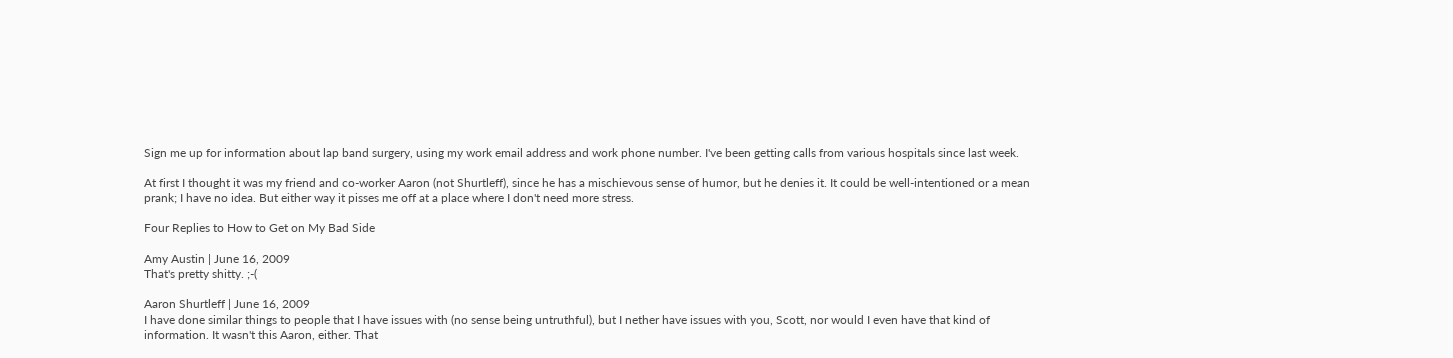Sign me up for information about lap band surgery, using my work email address and work phone number. I've been getting calls from various hospitals since last week.

At first I thought it was my friend and co-worker Aaron (not Shurtleff), since he has a mischievous sense of humor, but he denies it. It could be well-intentioned or a mean prank; I have no idea. But either way it pisses me off at a place where I don't need more stress.

Four Replies to How to Get on My Bad Side

Amy Austin | June 16, 2009
That's pretty shitty. ;-(

Aaron Shurtleff | June 16, 2009
I have done similar things to people that I have issues with (no sense being untruthful), but I nether have issues with you, Scott, nor would I even have that kind of information. It wasn't this Aaron, either. That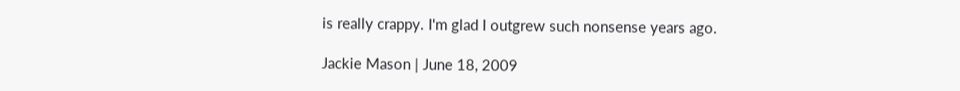is really crappy. I'm glad I outgrew such nonsense years ago.

Jackie Mason | June 18, 2009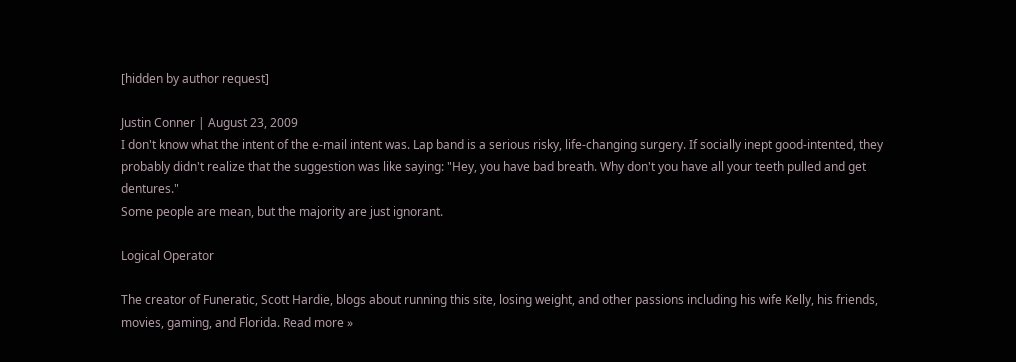[hidden by author request]

Justin Conner | August 23, 2009
I don't know what the intent of the e-mail intent was. Lap band is a serious risky, life-changing surgery. If socially inept good-intented, they probably didn't realize that the suggestion was like saying: "Hey, you have bad breath. Why don't you have all your teeth pulled and get dentures."
Some people are mean, but the majority are just ignorant.

Logical Operator

The creator of Funeratic, Scott Hardie, blogs about running this site, losing weight, and other passions including his wife Kelly, his friends, movies, gaming, and Florida. Read more »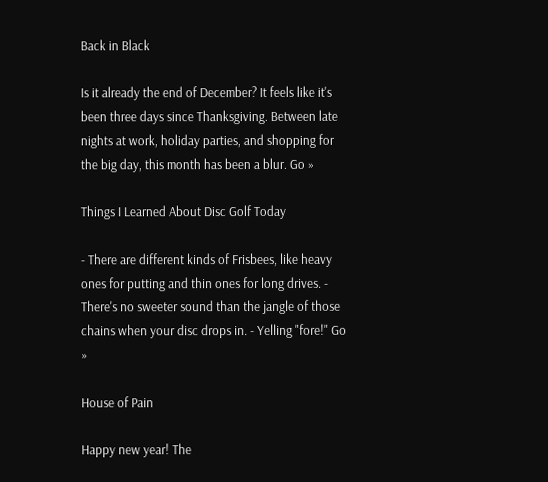Back in Black

Is it already the end of December? It feels like it's been three days since Thanksgiving. Between late nights at work, holiday parties, and shopping for the big day, this month has been a blur. Go »

Things I Learned About Disc Golf Today

- There are different kinds of Frisbees, like heavy ones for putting and thin ones for long drives. - There's no sweeter sound than the jangle of those chains when your disc drops in. - Yelling "fore!" Go »

House of Pain

Happy new year! The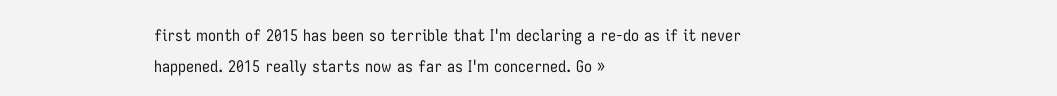first month of 2015 has been so terrible that I'm declaring a re-do as if it never happened. 2015 really starts now as far as I'm concerned. Go »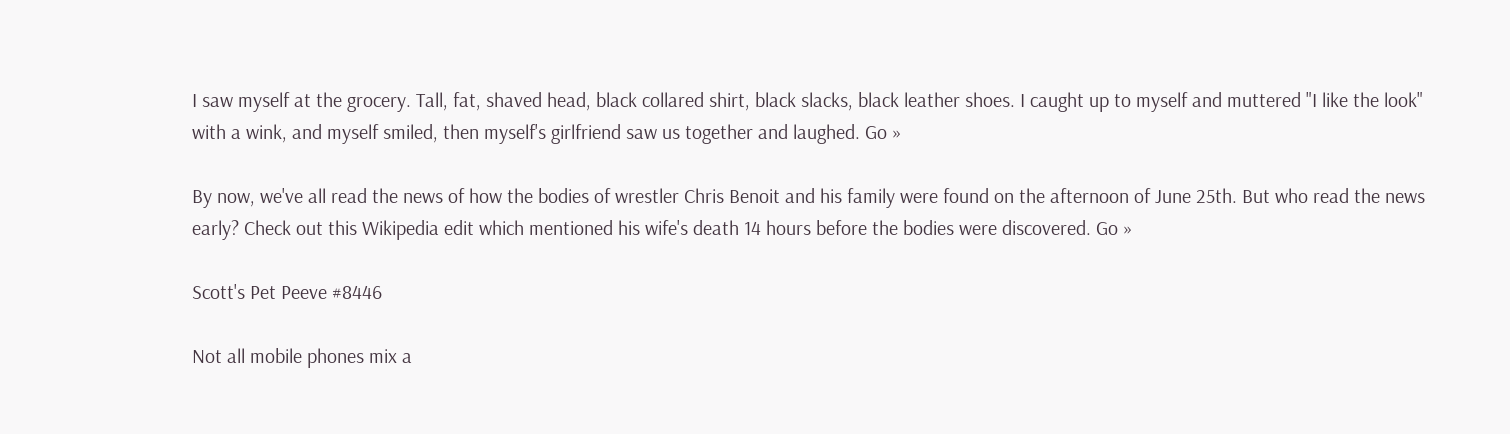I saw myself at the grocery. Tall, fat, shaved head, black collared shirt, black slacks, black leather shoes. I caught up to myself and muttered "I like the look" with a wink, and myself smiled, then myself's girlfriend saw us together and laughed. Go »

By now, we've all read the news of how the bodies of wrestler Chris Benoit and his family were found on the afternoon of June 25th. But who read the news early? Check out this Wikipedia edit which mentioned his wife's death 14 hours before the bodies were discovered. Go »

Scott's Pet Peeve #8446

Not all mobile phones mix a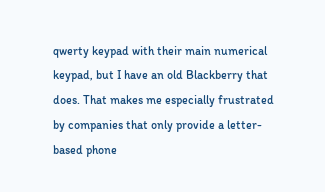qwerty keypad with their main numerical keypad, but I have an old Blackberry that does. That makes me especially frustrated by companies that only provide a letter-based phone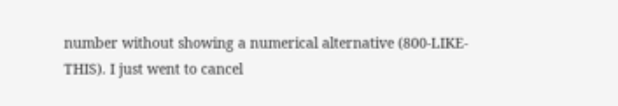number without showing a numerical alternative (800-LIKE-THIS). I just went to cancel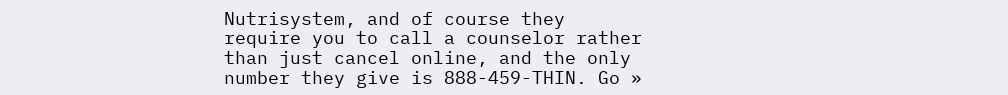Nutrisystem, and of course they require you to call a counselor rather than just cancel online, and the only number they give is 888-459-THIN. Go »